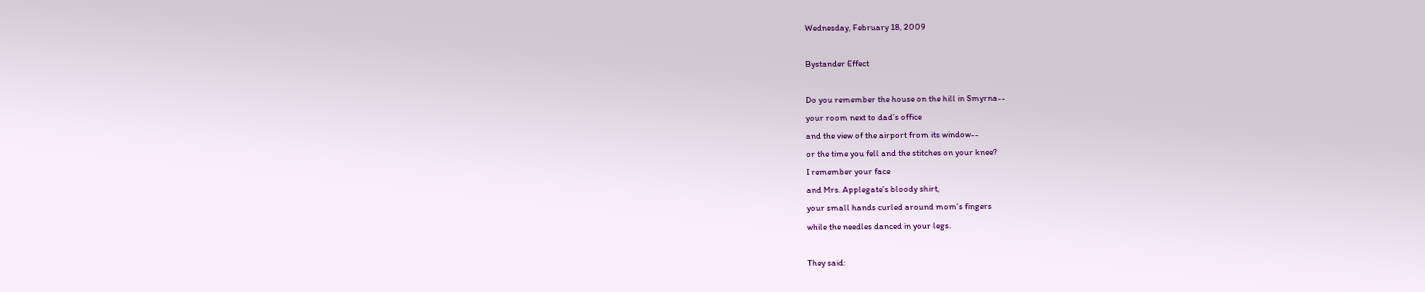Wednesday, February 18, 2009

Bystander Effect

Do you remember the house on the hill in Smyrna--
your room next to dad’s office
and the view of the airport from its window--
or the time you fell and the stitches on your knee?
I remember your face
and Mrs. Applegate’s bloody shirt,
your small hands curled around mom’s fingers
while the needles danced in your legs.

They said: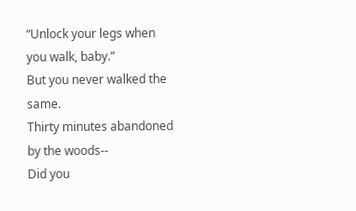“Unlock your legs when you walk, baby.”
But you never walked the same.
Thirty minutes abandoned by the woods--
Did you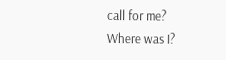call for me?
Where was I?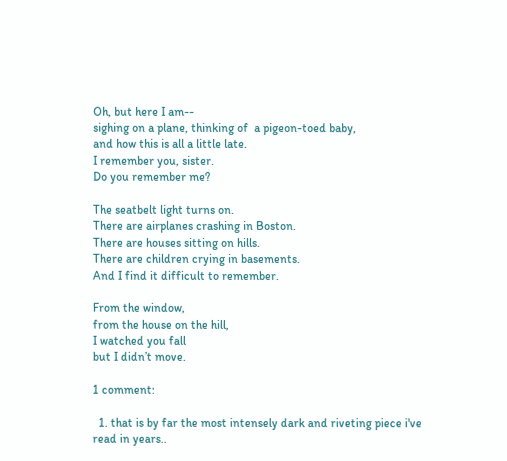Oh, but here I am--
sighing on a plane, thinking of  a pigeon-toed baby,
and how this is all a little late.
I remember you, sister.
Do you remember me?

The seatbelt light turns on.
There are airplanes crashing in Boston.
There are houses sitting on hills.
There are children crying in basements.
And I find it difficult to remember.

From the window,
from the house on the hill,
I watched you fall
but I didn’t move.

1 comment:

  1. that is by far the most intensely dark and riveting piece i've read in years..